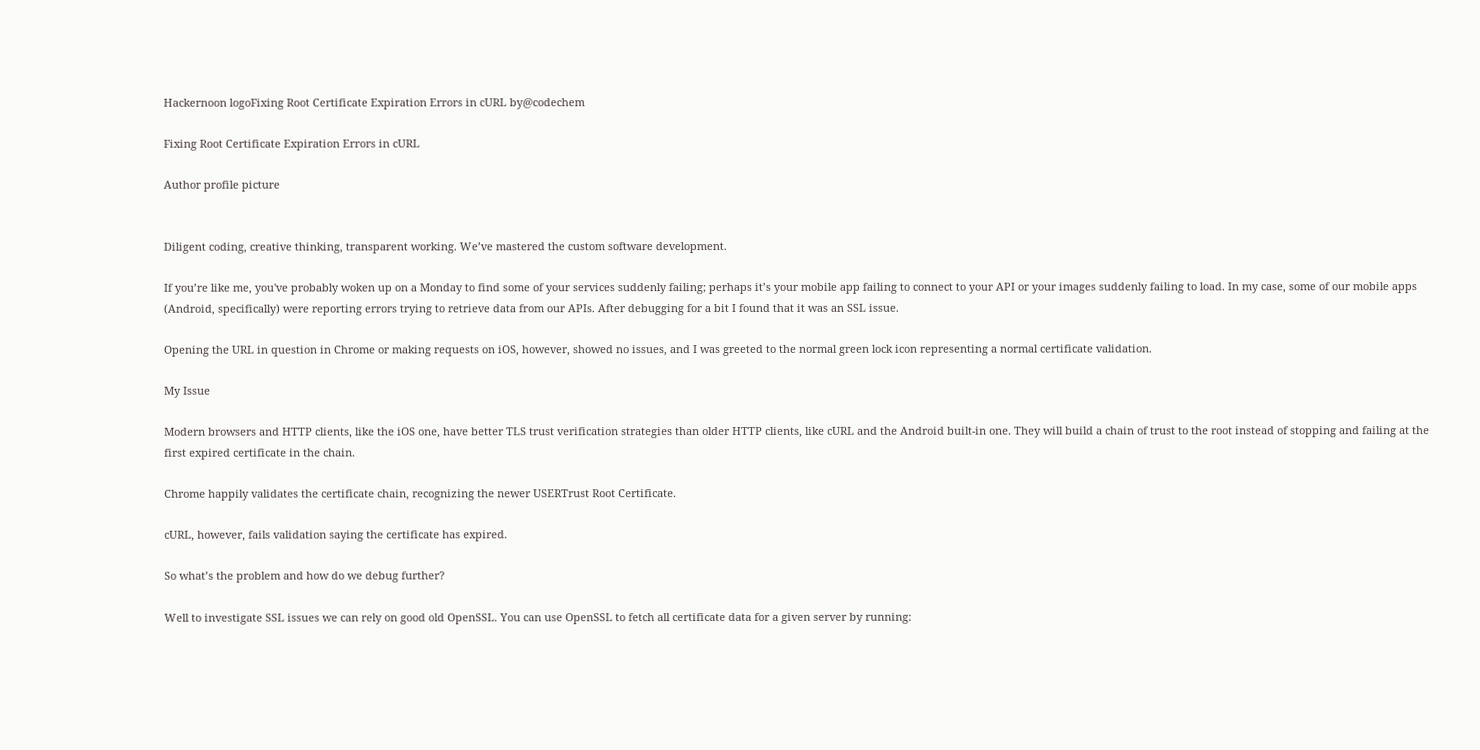Hackernoon logoFixing Root Certificate Expiration Errors in cURL by@codechem

Fixing Root Certificate Expiration Errors in cURL

Author profile picture


Diligent coding, creative thinking, transparent working. We’ve mastered the custom software development.

If you’re like me, you've probably woken up on a Monday to find some of your services suddenly failing; perhaps it’s your mobile app failing to connect to your API or your images suddenly failing to load. In my case, some of our mobile apps (Android, specifically) were reporting errors trying to retrieve data from our APIs. After debugging for a bit I found that it was an SSL issue.

Opening the URL in question in Chrome or making requests on iOS, however, showed no issues, and I was greeted to the normal green lock icon representing a normal certificate validation.

My Issue

Modern browsers and HTTP clients, like the iOS one, have better TLS trust verification strategies than older HTTP clients, like cURL and the Android built-in one. They will build a chain of trust to the root instead of stopping and failing at the first expired certificate in the chain.

Chrome happily validates the certificate chain, recognizing the newer USERTrust Root Certificate.

cURL, however, fails validation saying the certificate has expired.

So what’s the problem and how do we debug further?

Well to investigate SSL issues we can rely on good old OpenSSL. You can use OpenSSL to fetch all certificate data for a given server by running: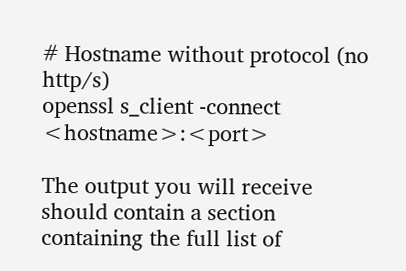# Hostname without protocol (no http/s)
openssl s_client -connect <hostname>:<port>

The output you will receive should contain a section containing the full list of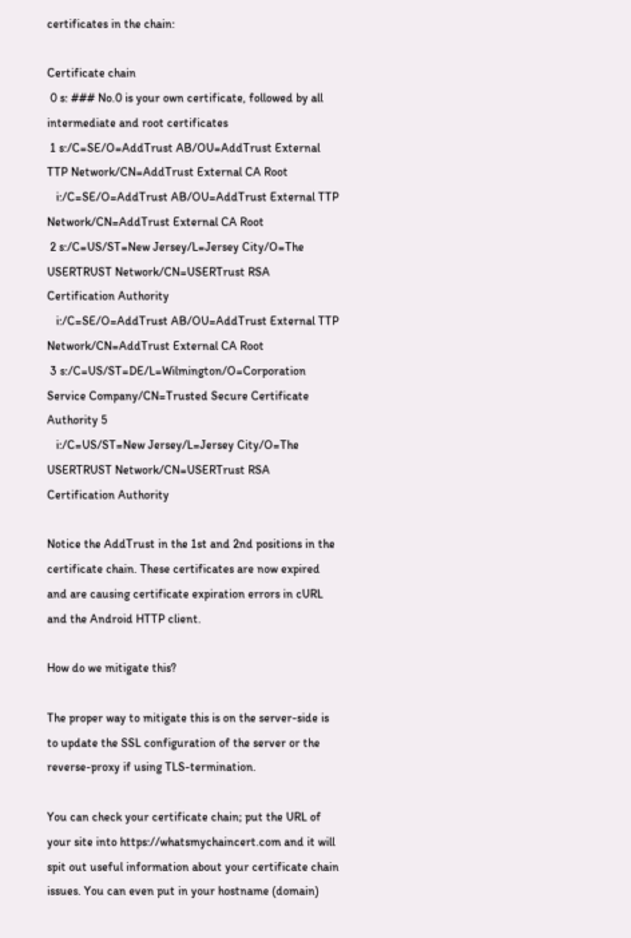certificates in the chain:

Certificate chain
 0 s: ### No.0 is your own certificate, followed by all intermediate and root certificates
 1 s:/C=SE/O=AddTrust AB/OU=AddTrust External TTP Network/CN=AddTrust External CA Root
   i:/C=SE/O=AddTrust AB/OU=AddTrust External TTP Network/CN=AddTrust External CA Root
 2 s:/C=US/ST=New Jersey/L=Jersey City/O=The USERTRUST Network/CN=USERTrust RSA Certification Authority
   i:/C=SE/O=AddTrust AB/OU=AddTrust External TTP Network/CN=AddTrust External CA Root
 3 s:/C=US/ST=DE/L=Wilmington/O=Corporation Service Company/CN=Trusted Secure Certificate Authority 5
   i:/C=US/ST=New Jersey/L=Jersey City/O=The USERTRUST Network/CN=USERTrust RSA Certification Authority

Notice the AddTrust in the 1st and 2nd positions in the certificate chain. These certificates are now expired and are causing certificate expiration errors in cURL and the Android HTTP client.

How do we mitigate this?

The proper way to mitigate this is on the server-side is to update the SSL configuration of the server or the reverse-proxy if using TLS-termination.

You can check your certificate chain; put the URL of your site into https://whatsmychaincert.com and it will spit out useful information about your certificate chain issues. You can even put in your hostname (domain)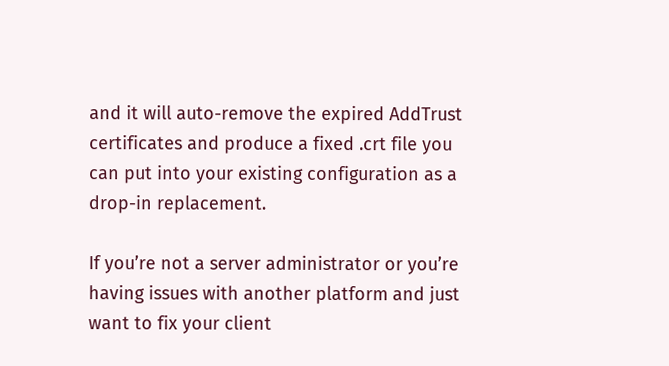and it will auto-remove the expired AddTrust certificates and produce a fixed .crt file you can put into your existing configuration as a drop-in replacement.

If you’re not a server administrator or you’re having issues with another platform and just want to fix your client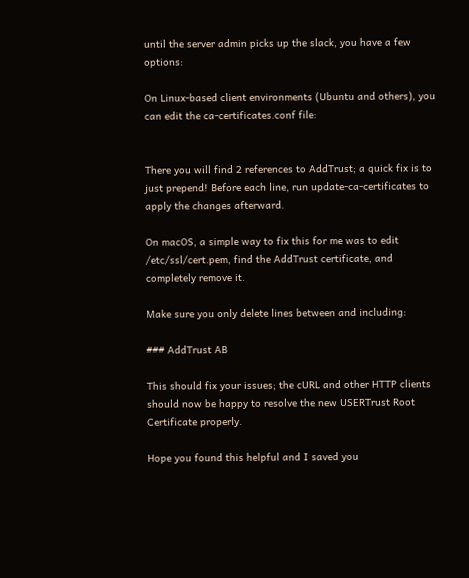until the server admin picks up the slack, you have a few options:

On Linux-based client environments (Ubuntu and others), you can edit the ca-certificates.conf file:


There you will find 2 references to AddTrust; a quick fix is to just prepend! Before each line, run update-ca-certificates to apply the changes afterward.

On macOS, a simple way to fix this for me was to edit /etc/ssl/cert.pem, find the AddTrust certificate, and completely remove it.

Make sure you only delete lines between and including:

### AddTrust AB

This should fix your issues; the cURL and other HTTP clients should now be happy to resolve the new USERTrust Root Certificate properly.

Hope you found this helpful and I saved you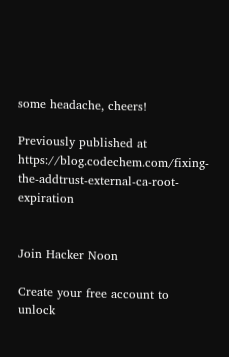some headache, cheers!

Previously published at https://blog.codechem.com/fixing-the-addtrust-external-ca-root-expiration


Join Hacker Noon

Create your free account to unlock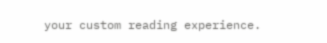your custom reading experience.